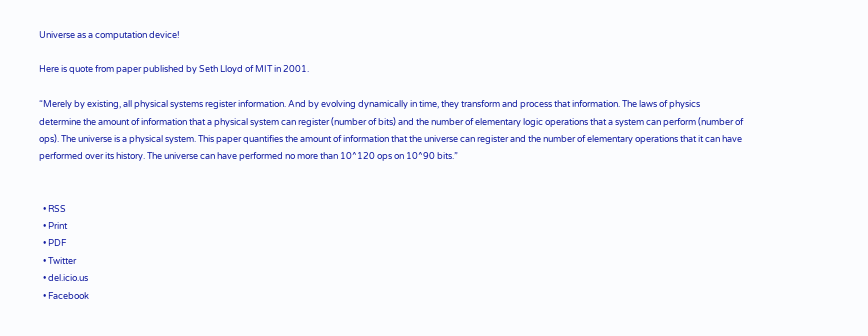Universe as a computation device!

Here is quote from paper published by Seth Lloyd of MIT in 2001.

“Merely by existing, all physical systems register information. And by evolving dynamically in time, they transform and process that information. The laws of physics determine the amount of information that a physical system can register (number of bits) and the number of elementary logic operations that a system can perform (number of ops). The universe is a physical system. This paper quantifies the amount of information that the universe can register and the number of elementary operations that it can have performed over its history. The universe can have performed no more than 10^120 ops on 10^90 bits.”


  • RSS
  • Print
  • PDF
  • Twitter
  • del.icio.us
  • Facebook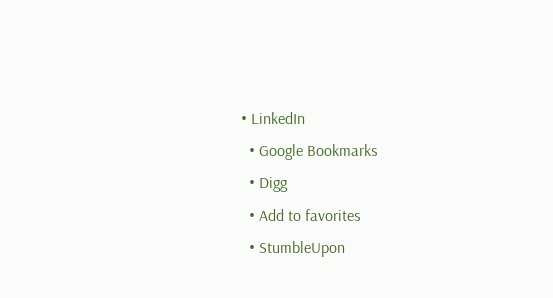• LinkedIn
  • Google Bookmarks
  • Digg
  • Add to favorites
  • StumbleUpon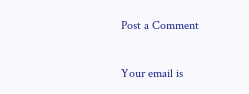Post a Comment

Your email is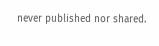never published nor shared.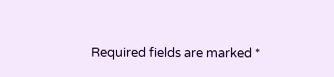Required fields are marked *